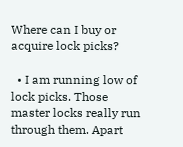Where can I buy or acquire lock picks?

  • I am running low of lock picks. Those master locks really run through them. Apart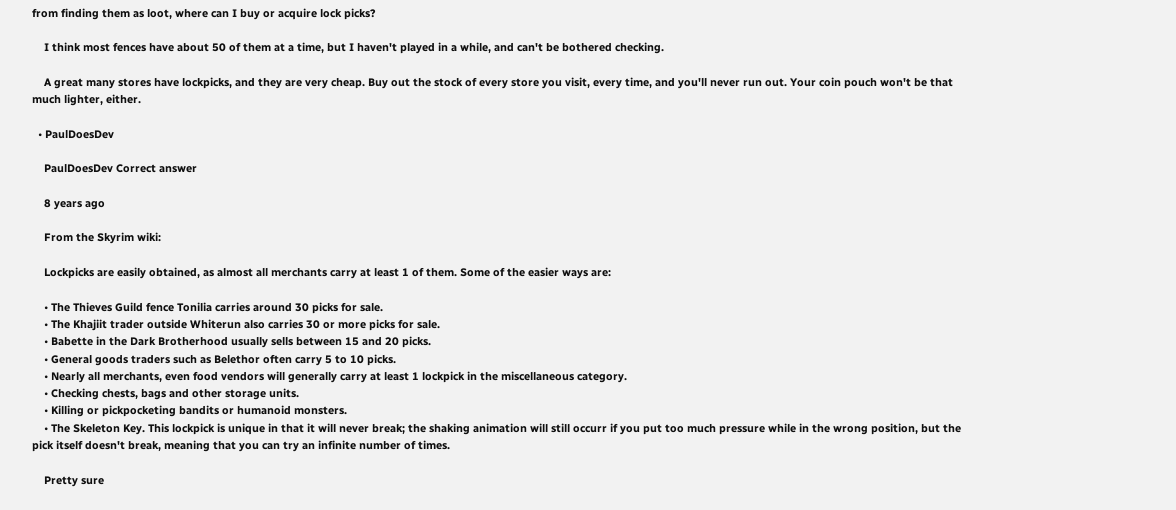from finding them as loot, where can I buy or acquire lock picks?

    I think most fences have about 50 of them at a time, but I haven't played in a while, and can't be bothered checking.

    A great many stores have lockpicks, and they are very cheap. Buy out the stock of every store you visit, every time, and you'll never run out. Your coin pouch won't be that much lighter, either.

  • PaulDoesDev

    PaulDoesDev Correct answer

    8 years ago

    From the Skyrim wiki:

    Lockpicks are easily obtained, as almost all merchants carry at least 1 of them. Some of the easier ways are:

    • The Thieves Guild fence Tonilia carries around 30 picks for sale.
    • The Khajiit trader outside Whiterun also carries 30 or more picks for sale.
    • Babette in the Dark Brotherhood usually sells between 15 and 20 picks.
    • General goods traders such as Belethor often carry 5 to 10 picks.
    • Nearly all merchants, even food vendors will generally carry at least 1 lockpick in the miscellaneous category.
    • Checking chests, bags and other storage units.
    • Killing or pickpocketing bandits or humanoid monsters.
    • The Skeleton Key. This lockpick is unique in that it will never break; the shaking animation will still occurr if you put too much pressure while in the wrong position, but the pick itself doesn't break, meaning that you can try an infinite number of times.

    Pretty sure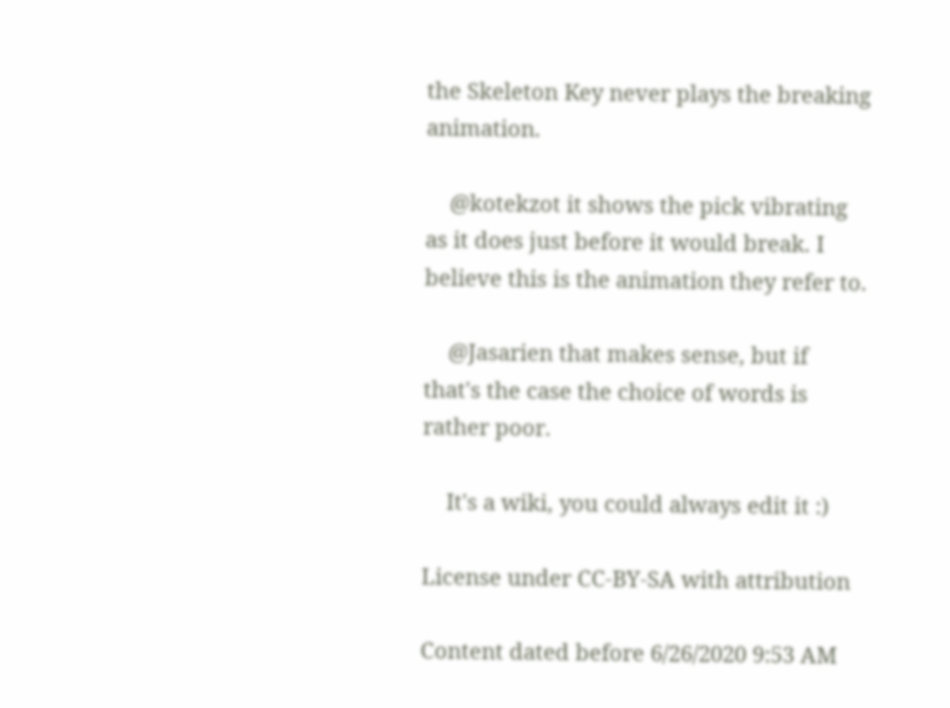the Skeleton Key never plays the breaking animation.

    @kotekzot it shows the pick vibrating as it does just before it would break. I believe this is the animation they refer to.

    @Jasarien that makes sense, but if that's the case the choice of words is rather poor.

    It's a wiki, you could always edit it :)

License under CC-BY-SA with attribution

Content dated before 6/26/2020 9:53 AM